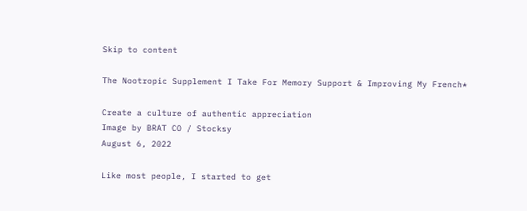Skip to content

The Nootropic Supplement I Take For Memory Support & Improving My French*

Create a culture of authentic appreciation
Image by BRAT CO / Stocksy
August 6, 2022

Like most people, I started to get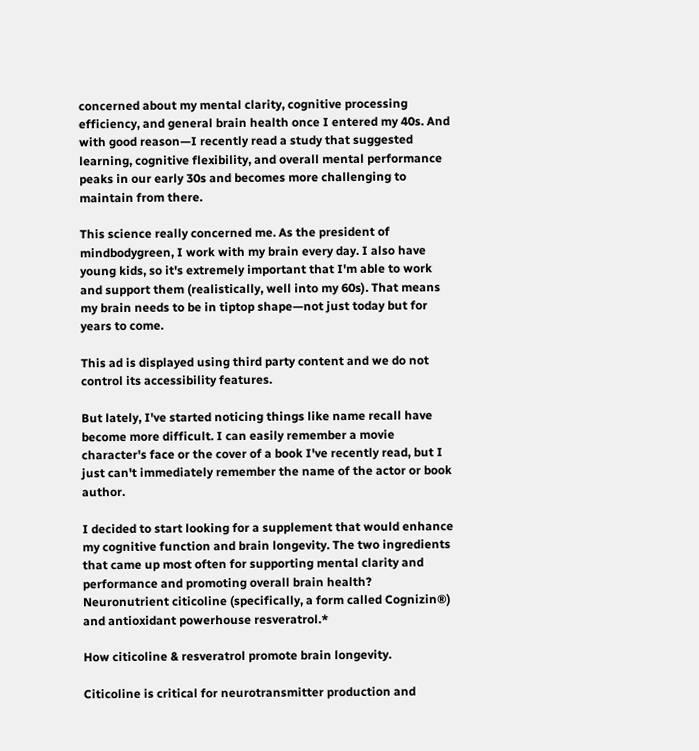concerned about my mental clarity, cognitive processing efficiency, and general brain health once I entered my 40s. And with good reason—I recently read a study that suggested learning, cognitive flexibility, and overall mental performance peaks in our early 30s and becomes more challenging to maintain from there.

This science really concerned me. As the president of mindbodygreen, I work with my brain every day. I also have young kids, so it's extremely important that I'm able to work and support them (realistically, well into my 60s). That means my brain needs to be in tiptop shape—not just today but for years to come.

This ad is displayed using third party content and we do not control its accessibility features.

But lately, I've started noticing things like name recall have become more difficult. I can easily remember a movie character's face or the cover of a book I've recently read, but I just can't immediately remember the name of the actor or book author.

I decided to start looking for a supplement that would enhance my cognitive function and brain longevity. The two ingredients that came up most often for supporting mental clarity and performance and promoting overall brain health? Neuronutrient citicoline (specifically, a form called Cognizin®) and antioxidant powerhouse resveratrol.*

How citicoline & resveratrol promote brain longevity.

Citicoline is critical for neurotransmitter production and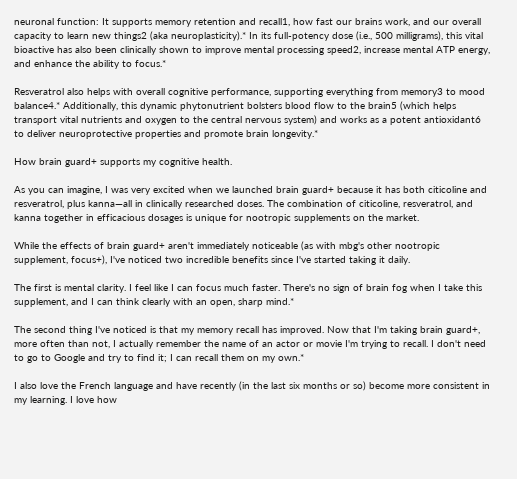neuronal function: It supports memory retention and recall1, how fast our brains work, and our overall capacity to learn new things2 (aka neuroplasticity).* In its full-potency dose (i.e., 500 milligrams), this vital bioactive has also been clinically shown to improve mental processing speed2, increase mental ATP energy, and enhance the ability to focus.*

Resveratrol also helps with overall cognitive performance, supporting everything from memory3 to mood balance4.* Additionally, this dynamic phytonutrient bolsters blood flow to the brain5 (which helps transport vital nutrients and oxygen to the central nervous system) and works as a potent antioxidant6 to deliver neuroprotective properties and promote brain longevity.*

How brain guard+ supports my cognitive health.

As you can imagine, I was very excited when we launched brain guard+ because it has both citicoline and resveratrol, plus kanna—all in clinically researched doses. The combination of citicoline, resveratrol, and kanna together in efficacious dosages is unique for nootropic supplements on the market.

While the effects of brain guard+ aren't immediately noticeable (as with mbg's other nootropic supplement, focus+), I've noticed two incredible benefits since I've started taking it daily.

The first is mental clarity. I feel like I can focus much faster. There's no sign of brain fog when I take this supplement, and I can think clearly with an open, sharp mind.*

The second thing I've noticed is that my memory recall has improved. Now that I'm taking brain guard+, more often than not, I actually remember the name of an actor or movie I'm trying to recall. I don't need to go to Google and try to find it; I can recall them on my own.*

I also love the French language and have recently (in the last six months or so) become more consistent in my learning. I love how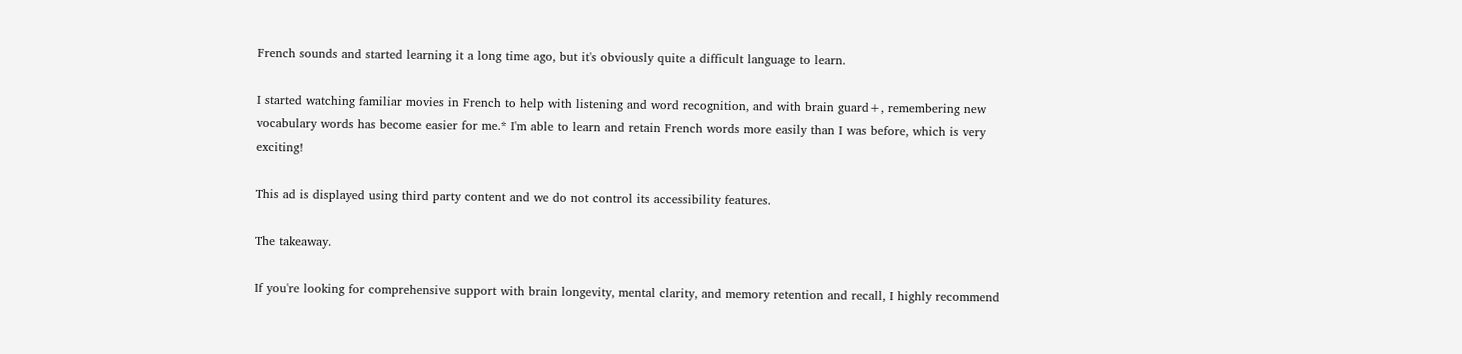French sounds and started learning it a long time ago, but it's obviously quite a difficult language to learn.

I started watching familiar movies in French to help with listening and word recognition, and with brain guard+, remembering new vocabulary words has become easier for me.* I'm able to learn and retain French words more easily than I was before, which is very exciting!

This ad is displayed using third party content and we do not control its accessibility features.

The takeaway.

If you're looking for comprehensive support with brain longevity, mental clarity, and memory retention and recall, I highly recommend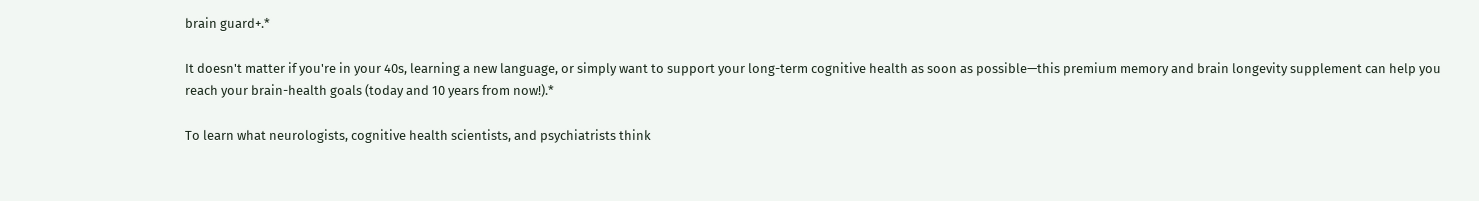brain guard+.*

It doesn't matter if you're in your 40s, learning a new language, or simply want to support your long-term cognitive health as soon as possible—this premium memory and brain longevity supplement can help you reach your brain-health goals (today and 10 years from now!).*

To learn what neurologists, cognitive health scientists, and psychiatrists think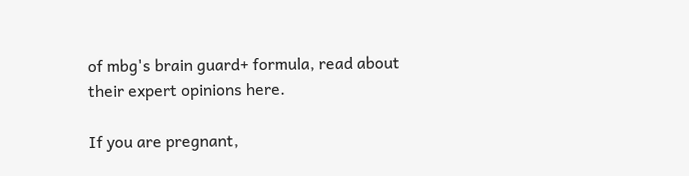of mbg's brain guard+ formula, read about their expert opinions here.

If you are pregnant,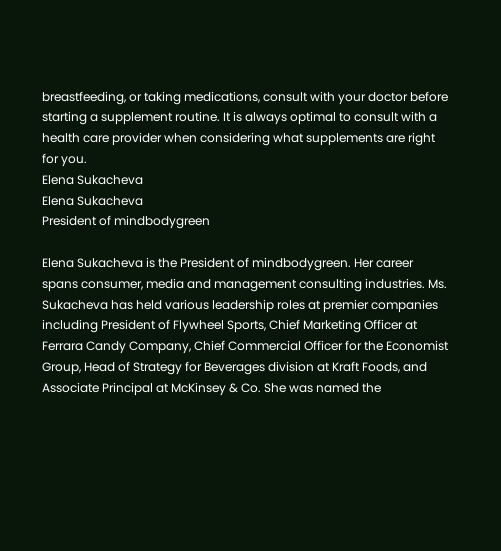breastfeeding, or taking medications, consult with your doctor before starting a supplement routine. It is always optimal to consult with a health care provider when considering what supplements are right for you.
Elena Sukacheva
Elena Sukacheva
President of mindbodygreen

Elena Sukacheva is the President of mindbodygreen. Her career spans consumer, media and management consulting industries. Ms. Sukacheva has held various leadership roles at premier companies including President of Flywheel Sports, Chief Marketing Officer at Ferrara Candy Company, Chief Commercial Officer for the Economist Group, Head of Strategy for Beverages division at Kraft Foods, and Associate Principal at McKinsey & Co. She was named the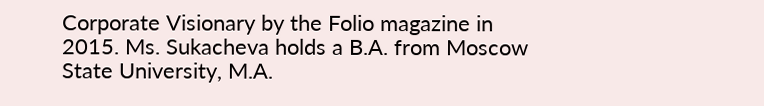Corporate Visionary by the Folio magazine in 2015. Ms. Sukacheva holds a B.A. from Moscow State University, M.A.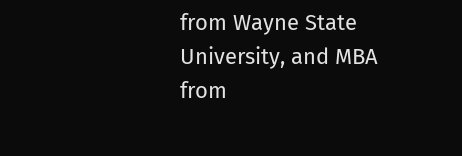from Wayne State University, and MBA from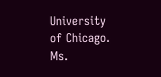University of Chicago. Ms.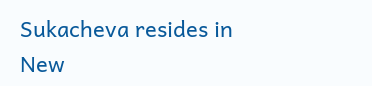Sukacheva resides in New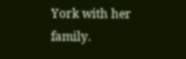York with her family.